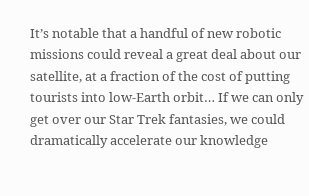It’s notable that a handful of new robotic missions could reveal a great deal about our satellite, at a fraction of the cost of putting tourists into low-Earth orbit… If we can only get over our Star Trek fantasies, we could dramatically accelerate our knowledge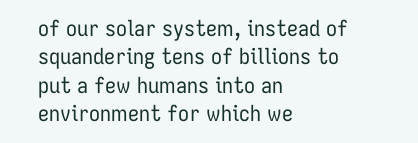of our solar system, instead of squandering tens of billions to put a few humans into an environment for which we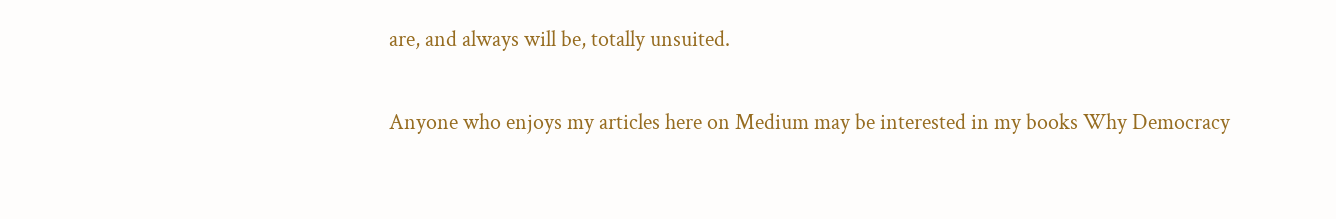are, and always will be, totally unsuited.

Anyone who enjoys my articles here on Medium may be interested in my books Why Democracy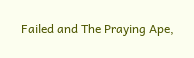Failed and The Praying Ape,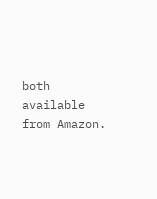both available from Amazon.